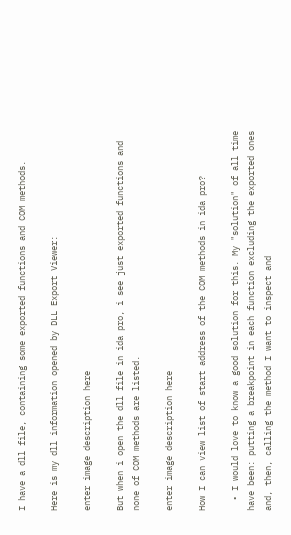I have a dll file, containing some exported functions and COM methods.

Here is my dll information opened by DLL Export Viewer:

enter image description here

But when i open the dll file in ida pro, i see just exported functions and none of COM methods are listed.

enter image description here

How I can view list of start address of the COM methods in ida pro?

  • I would love to know a good solution for this. My "solution" of all time have been: putting a breakpoint in each function excluding the exported ones and, then, calling the method I want to inspect and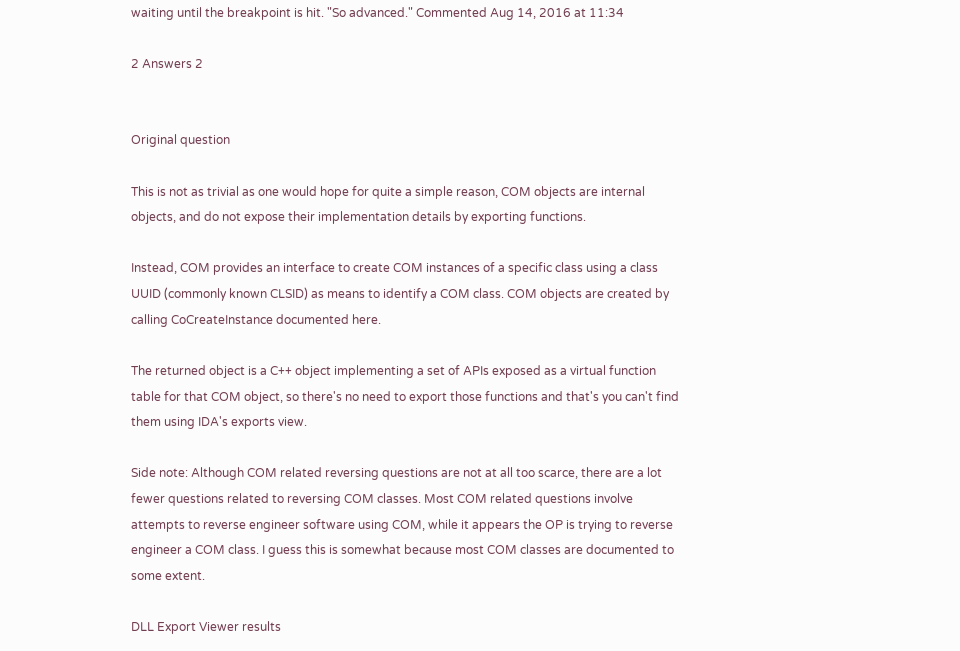waiting until the breakpoint is hit. "So advanced." Commented Aug 14, 2016 at 11:34

2 Answers 2


Original question

This is not as trivial as one would hope for quite a simple reason, COM objects are internal objects, and do not expose their implementation details by exporting functions.

Instead, COM provides an interface to create COM instances of a specific class using a class UUID (commonly known CLSID) as means to identify a COM class. COM objects are created by calling CoCreateInstance documented here.

The returned object is a C++ object implementing a set of APIs exposed as a virtual function table for that COM object, so there's no need to export those functions and that's you can't find them using IDA's exports view.

Side note: Although COM related reversing questions are not at all too scarce, there are a lot fewer questions related to reversing COM classes. Most COM related questions involve attempts to reverse engineer software using COM, while it appears the OP is trying to reverse engineer a COM class. I guess this is somewhat because most COM classes are documented to some extent.

DLL Export Viewer results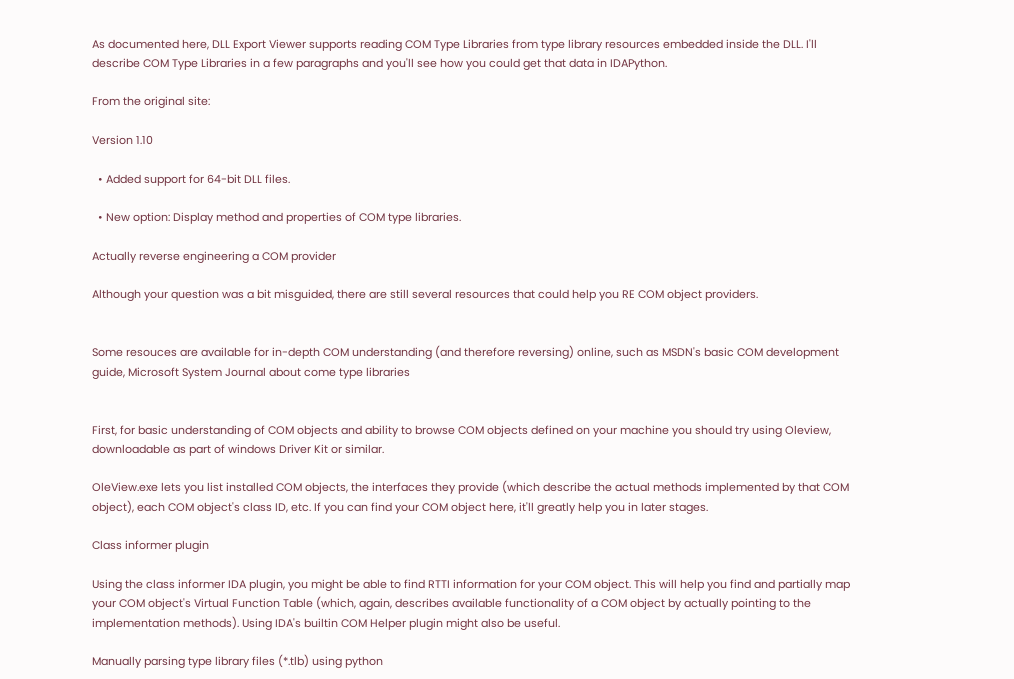As documented here, DLL Export Viewer supports reading COM Type Libraries from type library resources embedded inside the DLL. I'll describe COM Type Libraries in a few paragraphs and you'll see how you could get that data in IDAPython.

From the original site:

Version 1.10

  • Added support for 64-bit DLL files.

  • New option: Display method and properties of COM type libraries.

Actually reverse engineering a COM provider

Although your question was a bit misguided, there are still several resources that could help you RE COM object providers.


Some resouces are available for in-depth COM understanding (and therefore reversing) online, such as MSDN's basic COM development guide, Microsoft System Journal about come type libraries


First, for basic understanding of COM objects and ability to browse COM objects defined on your machine you should try using Oleview, downloadable as part of windows Driver Kit or similar.

OleView.exe lets you list installed COM objects, the interfaces they provide (which describe the actual methods implemented by that COM object), each COM object's class ID, etc. If you can find your COM object here, it'll greatly help you in later stages.

Class informer plugin

Using the class informer IDA plugin, you might be able to find RTTI information for your COM object. This will help you find and partially map your COM object's Virtual Function Table (which, again, describes available functionality of a COM object by actually pointing to the implementation methods). Using IDA's builtin COM Helper plugin might also be useful.

Manually parsing type library files (*.tlb) using python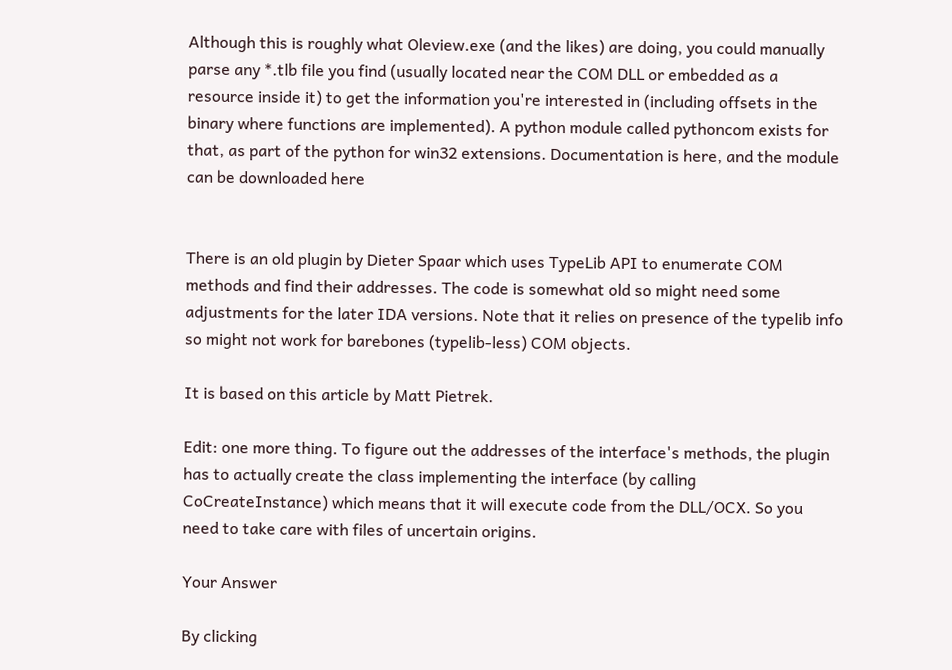Although this is roughly what Oleview.exe (and the likes) are doing, you could manually parse any *.tlb file you find (usually located near the COM DLL or embedded as a resource inside it) to get the information you're interested in (including offsets in the binary where functions are implemented). A python module called pythoncom exists for that, as part of the python for win32 extensions. Documentation is here, and the module can be downloaded here


There is an old plugin by Dieter Spaar which uses TypeLib API to enumerate COM methods and find their addresses. The code is somewhat old so might need some adjustments for the later IDA versions. Note that it relies on presence of the typelib info so might not work for barebones (typelib-less) COM objects.

It is based on this article by Matt Pietrek.

Edit: one more thing. To figure out the addresses of the interface's methods, the plugin has to actually create the class implementing the interface (by calling CoCreateInstance) which means that it will execute code from the DLL/OCX. So you need to take care with files of uncertain origins.

Your Answer

By clicking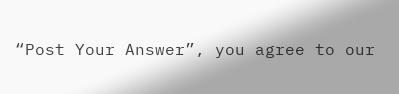“Post Your Answer”, you agree to our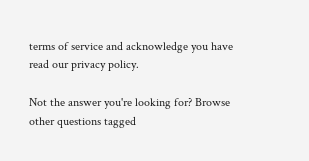terms of service and acknowledge you have read our privacy policy.

Not the answer you're looking for? Browse other questions tagged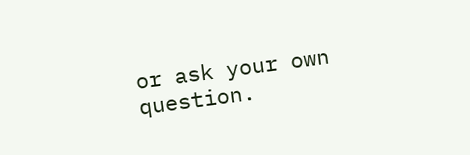or ask your own question.